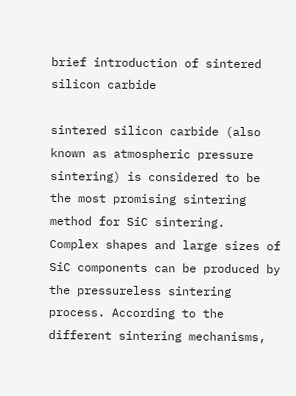brief introduction of sintered silicon carbide

sintered silicon carbide (also known as atmospheric pressure sintering) is considered to be the most promising sintering method for SiC sintering.
Complex shapes and large sizes of SiC components can be produced by the pressureless sintering process. According to the different sintering mechanisms,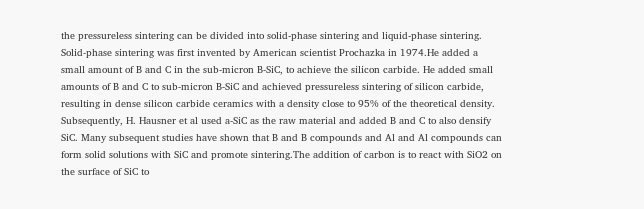the pressureless sintering can be divided into solid-phase sintering and liquid-phase sintering. Solid-phase sintering was first invented by American scientist Prochazka in 1974.He added a small amount of B and C in the sub-micron B-SiC, to achieve the silicon carbide. He added small amounts of B and C to sub-micron B-SiC and achieved pressureless sintering of silicon carbide, resulting in dense silicon carbide ceramics with a density close to 95% of the theoretical density. Subsequently, H. Hausner et al used a-SiC as the raw material and added B and C to also densify SiC. Many subsequent studies have shown that B and B compounds and Al and Al compounds can form solid solutions with SiC and promote sintering.The addition of carbon is to react with SiO2 on the surface of SiC to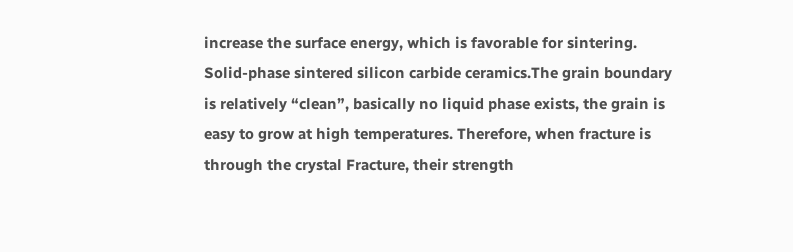increase the surface energy, which is favorable for sintering. Solid-phase sintered silicon carbide ceramics.The grain boundary is relatively “clean”, basically no liquid phase exists, the grain is easy to grow at high temperatures. Therefore, when fracture is through the crystal Fracture, their strength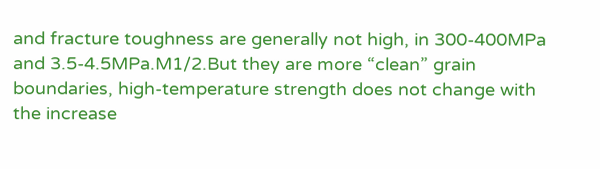and fracture toughness are generally not high, in 300-400MPa and 3.5-4.5MPa.M1/2.But they are more “clean” grain boundaries, high-temperature strength does not change with the increase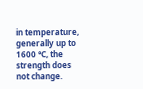in temperature, generally up to 1600 ℃, the strength does not change.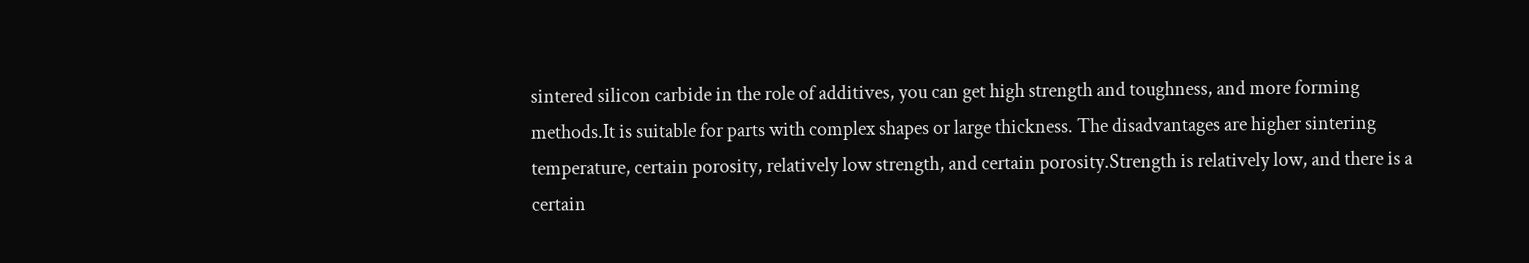sintered silicon carbide in the role of additives, you can get high strength and toughness, and more forming methods.It is suitable for parts with complex shapes or large thickness. The disadvantages are higher sintering temperature, certain porosity, relatively low strength, and certain porosity.Strength is relatively low, and there is a certain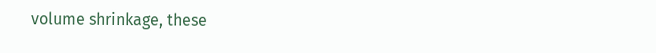volume shrinkage, these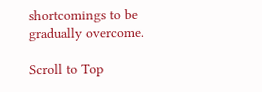shortcomings to be gradually overcome.

Scroll to Top